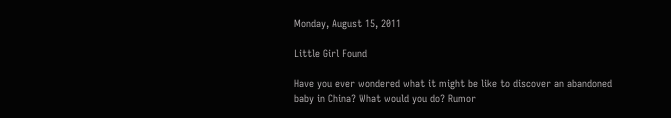Monday, August 15, 2011

Little Girl Found

Have you ever wondered what it might be like to discover an abandoned baby in China? What would you do? Rumor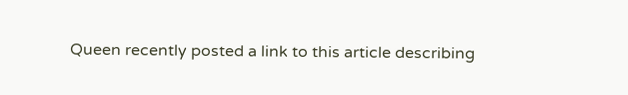Queen recently posted a link to this article describing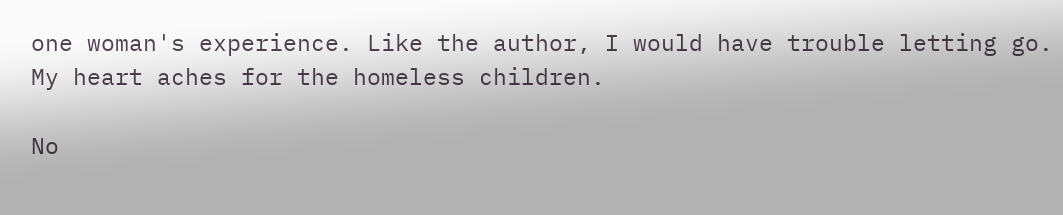one woman's experience. Like the author, I would have trouble letting go. My heart aches for the homeless children.

No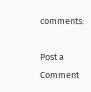comments:

Post a Comment